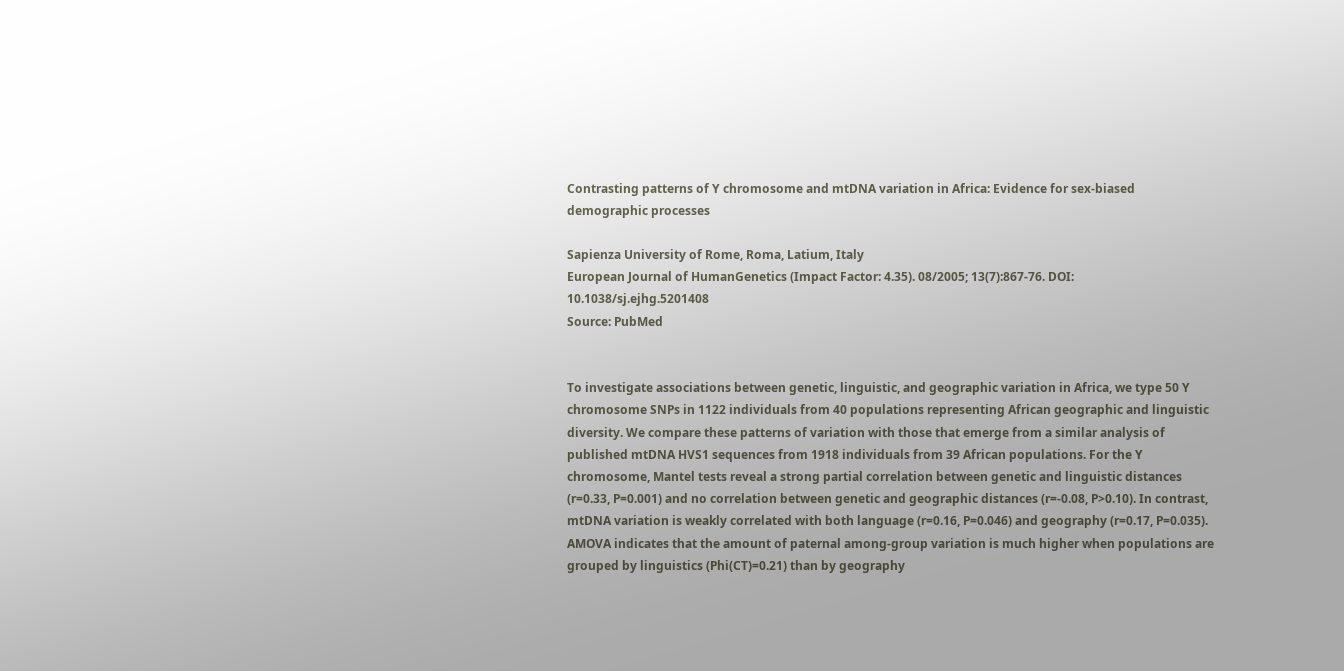Contrasting patterns of Y chromosome and mtDNA variation in Africa: Evidence for sex-biased demographic processes

Sapienza University of Rome, Roma, Latium, Italy
European Journal of HumanGenetics (Impact Factor: 4.35). 08/2005; 13(7):867-76. DOI: 10.1038/sj.ejhg.5201408
Source: PubMed


To investigate associations between genetic, linguistic, and geographic variation in Africa, we type 50 Y chromosome SNPs in 1122 individuals from 40 populations representing African geographic and linguistic diversity. We compare these patterns of variation with those that emerge from a similar analysis of published mtDNA HVS1 sequences from 1918 individuals from 39 African populations. For the Y chromosome, Mantel tests reveal a strong partial correlation between genetic and linguistic distances (r=0.33, P=0.001) and no correlation between genetic and geographic distances (r=-0.08, P>0.10). In contrast, mtDNA variation is weakly correlated with both language (r=0.16, P=0.046) and geography (r=0.17, P=0.035). AMOVA indicates that the amount of paternal among-group variation is much higher when populations are grouped by linguistics (Phi(CT)=0.21) than by geography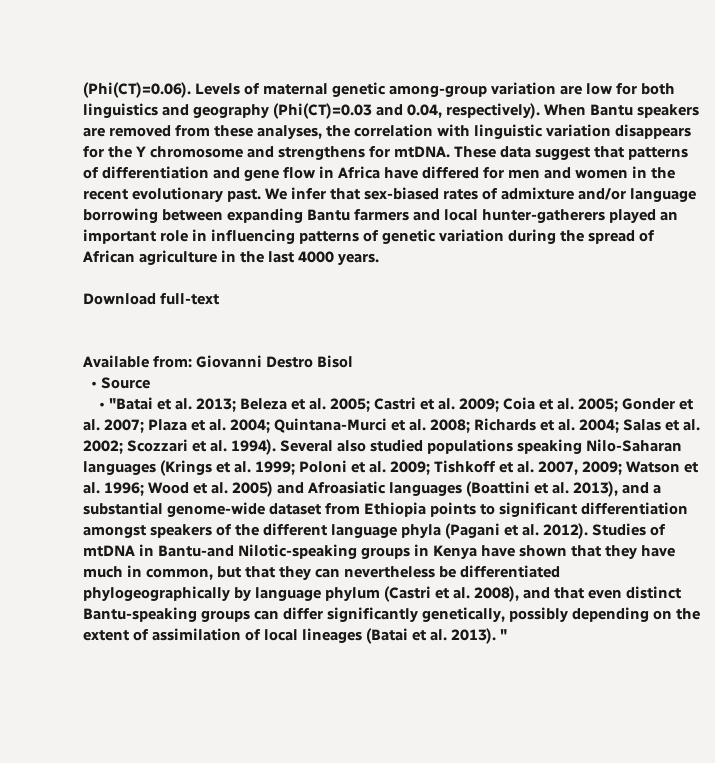(Phi(CT)=0.06). Levels of maternal genetic among-group variation are low for both linguistics and geography (Phi(CT)=0.03 and 0.04, respectively). When Bantu speakers are removed from these analyses, the correlation with linguistic variation disappears for the Y chromosome and strengthens for mtDNA. These data suggest that patterns of differentiation and gene flow in Africa have differed for men and women in the recent evolutionary past. We infer that sex-biased rates of admixture and/or language borrowing between expanding Bantu farmers and local hunter-gatherers played an important role in influencing patterns of genetic variation during the spread of African agriculture in the last 4000 years.

Download full-text


Available from: Giovanni Destro Bisol
  • Source
    • "Batai et al. 2013; Beleza et al. 2005; Castri et al. 2009; Coia et al. 2005; Gonder et al. 2007; Plaza et al. 2004; Quintana-Murci et al. 2008; Richards et al. 2004; Salas et al. 2002; Scozzari et al. 1994). Several also studied populations speaking Nilo-Saharan languages (Krings et al. 1999; Poloni et al. 2009; Tishkoff et al. 2007, 2009; Watson et al. 1996; Wood et al. 2005) and Afroasiatic languages (Boattini et al. 2013), and a substantial genome-wide dataset from Ethiopia points to significant differentiation amongst speakers of the different language phyla (Pagani et al. 2012). Studies of mtDNA in Bantu-and Nilotic-speaking groups in Kenya have shown that they have much in common, but that they can nevertheless be differentiated phylogeographically by language phylum (Castri et al. 2008), and that even distinct Bantu-speaking groups can differ significantly genetically, possibly depending on the extent of assimilation of local lineages (Batai et al. 2013). "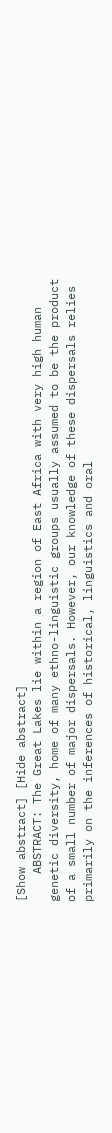[Show abstract] [Hide abstract]
    ABSTRACT: The Great Lakes lie within a region of East Africa with very high human genetic diversity, home of many ethno-linguistic groups usually assumed to be the product of a small number of major dispersals. However, our knowledge of these dispersals relies primarily on the inferences of historical, linguistics and oral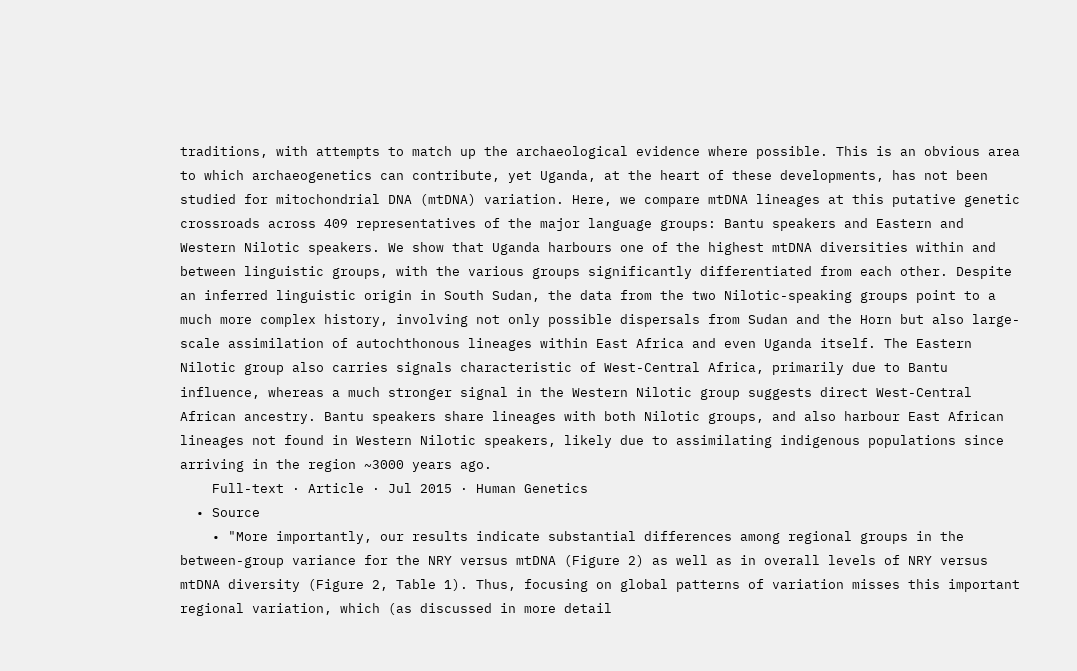traditions, with attempts to match up the archaeological evidence where possible. This is an obvious area to which archaeogenetics can contribute, yet Uganda, at the heart of these developments, has not been studied for mitochondrial DNA (mtDNA) variation. Here, we compare mtDNA lineages at this putative genetic crossroads across 409 representatives of the major language groups: Bantu speakers and Eastern and Western Nilotic speakers. We show that Uganda harbours one of the highest mtDNA diversities within and between linguistic groups, with the various groups significantly differentiated from each other. Despite an inferred linguistic origin in South Sudan, the data from the two Nilotic-speaking groups point to a much more complex history, involving not only possible dispersals from Sudan and the Horn but also large-scale assimilation of autochthonous lineages within East Africa and even Uganda itself. The Eastern Nilotic group also carries signals characteristic of West-Central Africa, primarily due to Bantu influence, whereas a much stronger signal in the Western Nilotic group suggests direct West-Central African ancestry. Bantu speakers share lineages with both Nilotic groups, and also harbour East African lineages not found in Western Nilotic speakers, likely due to assimilating indigenous populations since arriving in the region ~3000 years ago.
    Full-text · Article · Jul 2015 · Human Genetics
  • Source
    • "More importantly, our results indicate substantial differences among regional groups in the between-group variance for the NRY versus mtDNA (Figure 2) as well as in overall levels of NRY versus mtDNA diversity (Figure 2, Table 1). Thus, focusing on global patterns of variation misses this important regional variation, which (as discussed in more detail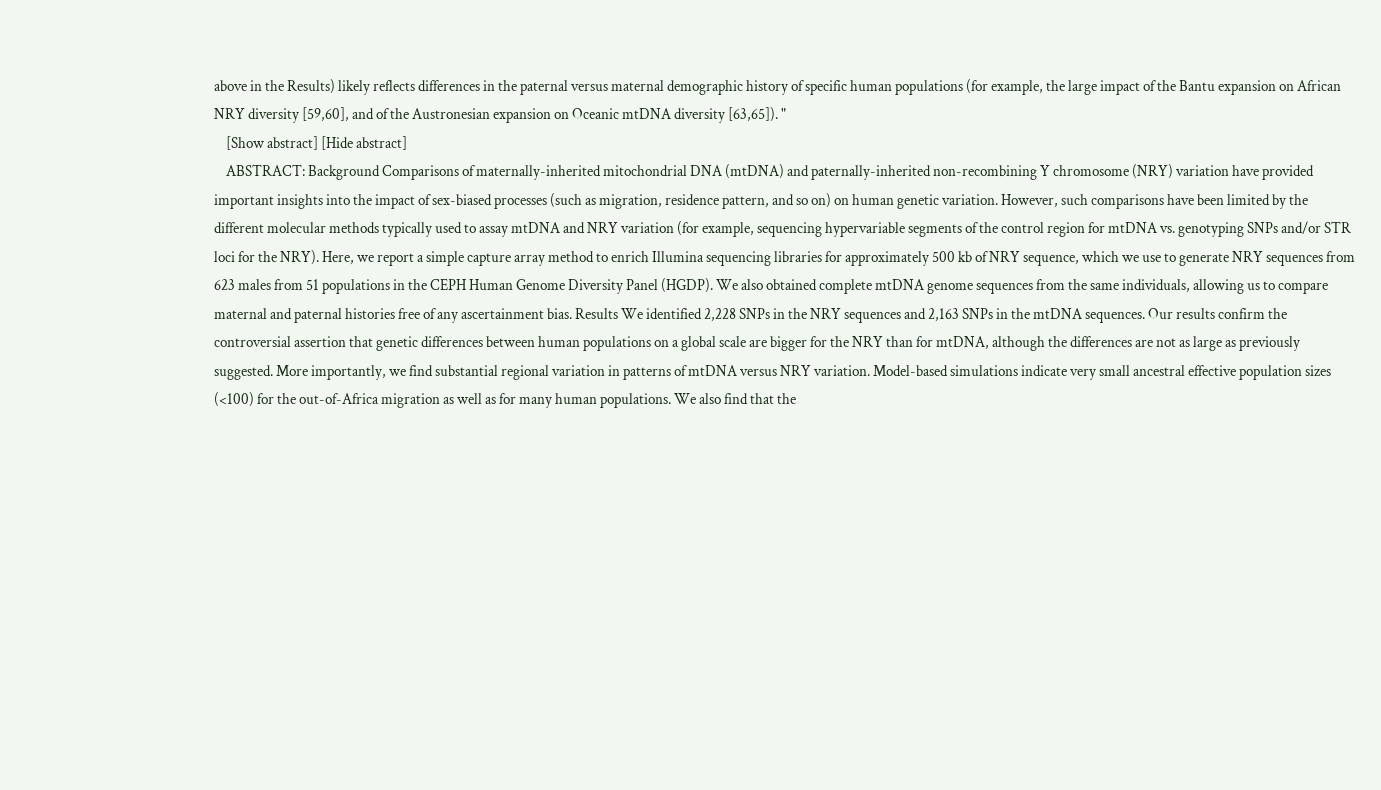above in the Results) likely reflects differences in the paternal versus maternal demographic history of specific human populations (for example, the large impact of the Bantu expansion on African NRY diversity [59,60], and of the Austronesian expansion on Oceanic mtDNA diversity [63,65]). "
    [Show abstract] [Hide abstract]
    ABSTRACT: Background Comparisons of maternally-inherited mitochondrial DNA (mtDNA) and paternally-inherited non-recombining Y chromosome (NRY) variation have provided important insights into the impact of sex-biased processes (such as migration, residence pattern, and so on) on human genetic variation. However, such comparisons have been limited by the different molecular methods typically used to assay mtDNA and NRY variation (for example, sequencing hypervariable segments of the control region for mtDNA vs. genotyping SNPs and/or STR loci for the NRY). Here, we report a simple capture array method to enrich Illumina sequencing libraries for approximately 500 kb of NRY sequence, which we use to generate NRY sequences from 623 males from 51 populations in the CEPH Human Genome Diversity Panel (HGDP). We also obtained complete mtDNA genome sequences from the same individuals, allowing us to compare maternal and paternal histories free of any ascertainment bias. Results We identified 2,228 SNPs in the NRY sequences and 2,163 SNPs in the mtDNA sequences. Our results confirm the controversial assertion that genetic differences between human populations on a global scale are bigger for the NRY than for mtDNA, although the differences are not as large as previously suggested. More importantly, we find substantial regional variation in patterns of mtDNA versus NRY variation. Model-based simulations indicate very small ancestral effective population sizes (<100) for the out-of-Africa migration as well as for many human populations. We also find that the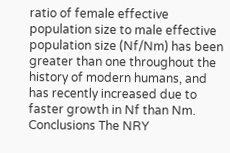ratio of female effective population size to male effective population size (Nf/Nm) has been greater than one throughout the history of modern humans, and has recently increased due to faster growth in Nf than Nm. Conclusions The NRY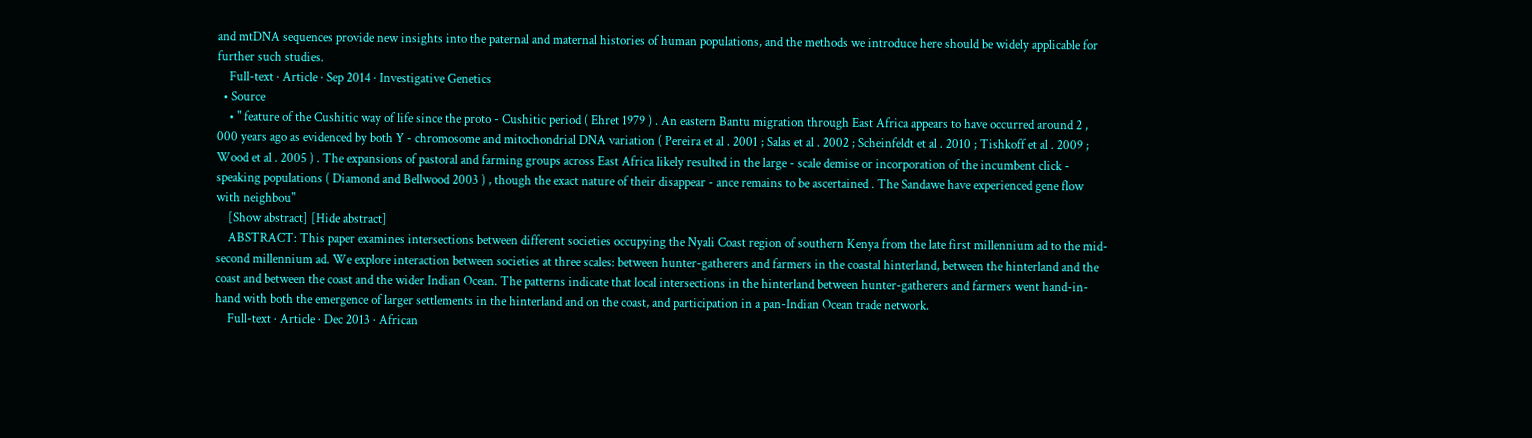and mtDNA sequences provide new insights into the paternal and maternal histories of human populations, and the methods we introduce here should be widely applicable for further such studies.
    Full-text · Article · Sep 2014 · Investigative Genetics
  • Source
    • " feature of the Cushitic way of life since the proto - Cushitic period ( Ehret 1979 ) . An eastern Bantu migration through East Africa appears to have occurred around 2 , 000 years ago as evidenced by both Y - chromosome and mitochondrial DNA variation ( Pereira et al . 2001 ; Salas et al . 2002 ; Scheinfeldt et al . 2010 ; Tishkoff et al . 2009 ; Wood et al . 2005 ) . The expansions of pastoral and farming groups across East Africa likely resulted in the large - scale demise or incorporation of the incumbent click - speaking populations ( Diamond and Bellwood 2003 ) , though the exact nature of their disappear - ance remains to be ascertained . The Sandawe have experienced gene flow with neighbou"
    [Show abstract] [Hide abstract]
    ABSTRACT: This paper examines intersections between different societies occupying the Nyali Coast region of southern Kenya from the late first millennium ad to the mid-second millennium ad. We explore interaction between societies at three scales: between hunter-gatherers and farmers in the coastal hinterland, between the hinterland and the coast and between the coast and the wider Indian Ocean. The patterns indicate that local intersections in the hinterland between hunter-gatherers and farmers went hand-in-hand with both the emergence of larger settlements in the hinterland and on the coast, and participation in a pan-Indian Ocean trade network.
    Full-text · Article · Dec 2013 · African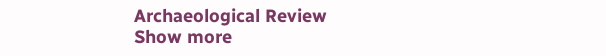Archaeological Review
Show more